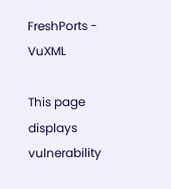FreshPorts - VuXML

This page displays vulnerability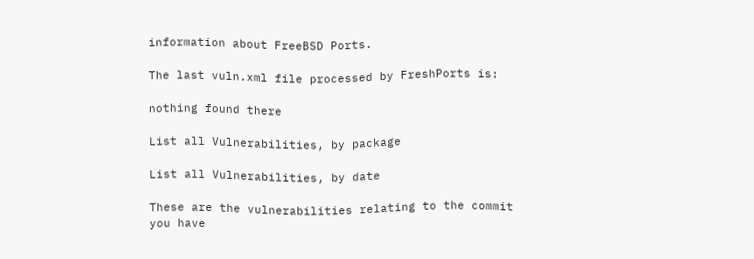information about FreeBSD Ports.

The last vuln.xml file processed by FreshPorts is:

nothing found there

List all Vulnerabilities, by package

List all Vulnerabilities, by date

These are the vulnerabilities relating to the commit you have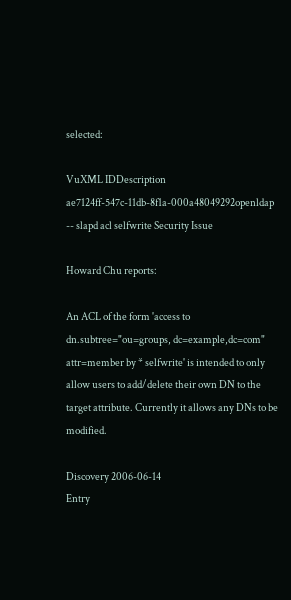selected:

VuXML IDDescription
ae7124ff-547c-11db-8f1a-000a48049292openldap -- slapd acl selfwrite Security Issue

Howard Chu reports:

An ACL of the form 'access to dn.subtree="ou=groups, dc=example,dc=com" attr=member by * selfwrite' is intended to only allow users to add/delete their own DN to the target attribute. Currently it allows any DNs to be modified.

Discovery 2006-06-14
Entry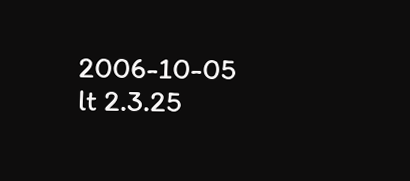2006-10-05
lt 2.3.25